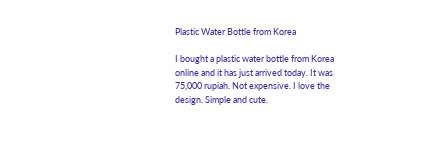Plastic Water Bottle from Korea

I bought a plastic water bottle from Korea online and it has just arrived today. It was 75,000 rupiah. Not expensive. I love the design. Simple and cute.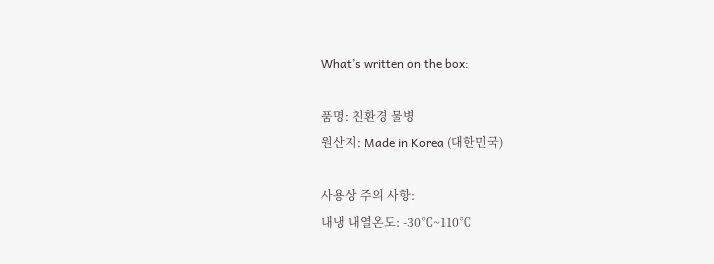What’s written on the box:

품명: 친환경 물병
원산지: Made in Korea (대한민국)

사용상 주의 사항:
내냉 내열온도: -30℃~110℃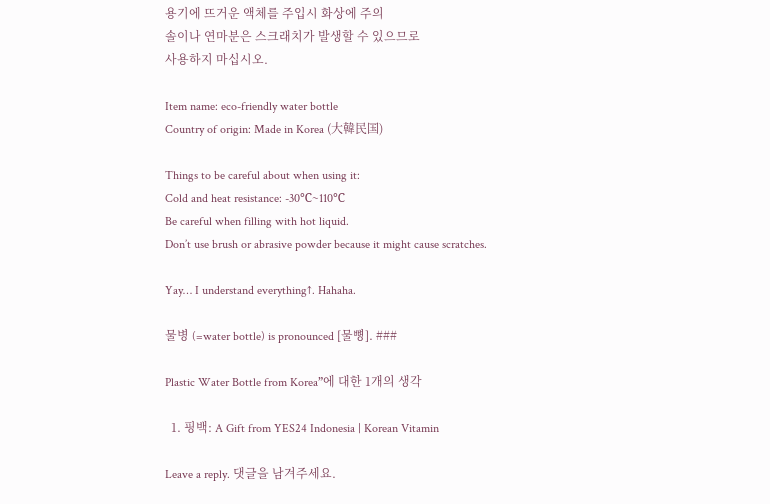용기에 뜨거운 액체를 주입시 화상에 주의
솔이나 연마분은 스크래치가 발생할 수 있으므로
사용하지 마십시오.

Item name: eco-friendly water bottle
Country of origin: Made in Korea (大韓民国)

Things to be careful about when using it:
Cold and heat resistance: -30℃~110℃
Be careful when filling with hot liquid.
Don’t use brush or abrasive powder because it might cause scratches.

Yay… I understand everything↑. Hahaha.

물병 (=water bottle) is pronounced [물뼝]. ###

Plastic Water Bottle from Korea”에 대한 1개의 생각

  1. 핑백: A Gift from YES24 Indonesia | Korean Vitamin

Leave a reply. 댓글을 남겨주세요.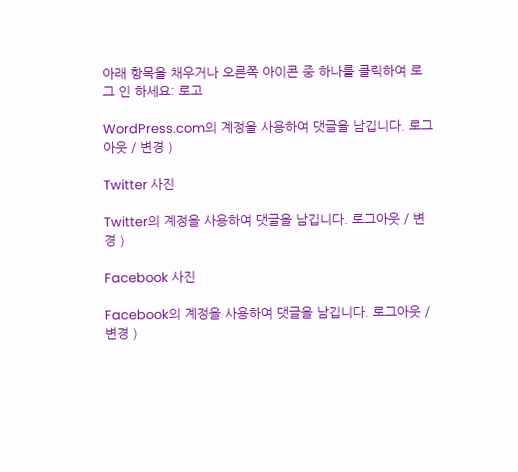아래 항목을 채우거나 오른쪽 아이콘 중 하나를 클릭하여 로그 인 하세요: 로고

WordPress.com의 계정을 사용하여 댓글을 남깁니다. 로그아웃 / 변경 )

Twitter 사진

Twitter의 계정을 사용하여 댓글을 남깁니다. 로그아웃 / 변경 )

Facebook 사진

Facebook의 계정을 사용하여 댓글을 남깁니다. 로그아웃 / 변경 )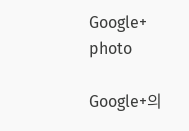Google+ photo

Google+의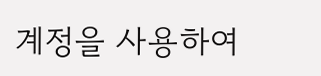계정을 사용하여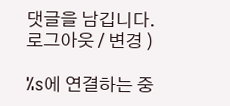댓글을 남깁니다. 로그아웃 / 변경 )

%s에 연결하는 중